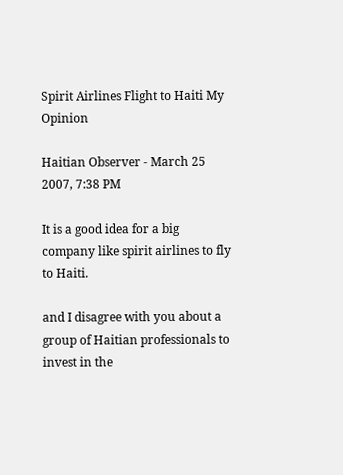Spirit Airlines Flight to Haiti My Opinion

Haitian Observer - March 25 2007, 7:38 PM

It is a good idea for a big company like spirit airlines to fly to Haiti.

and I disagree with you about a group of Haitian professionals to invest in the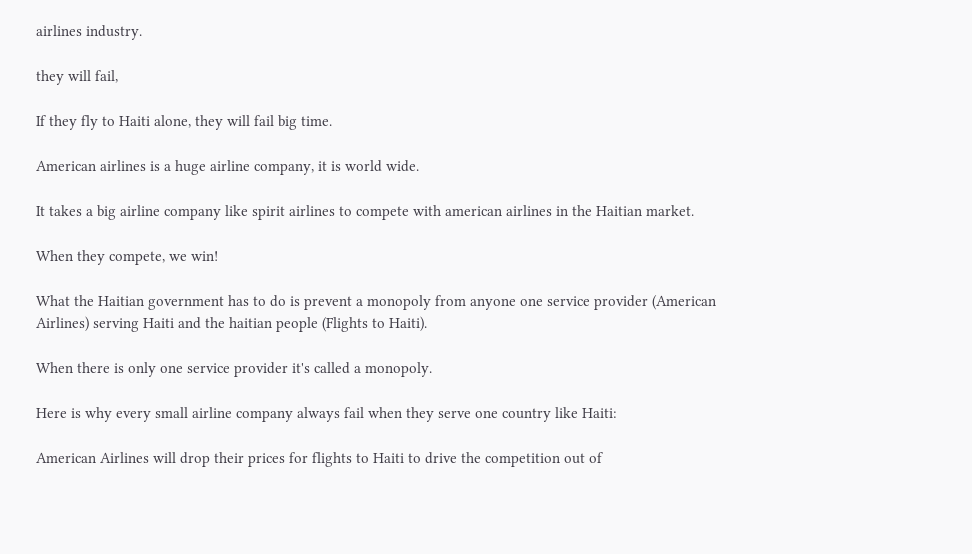airlines industry.

they will fail,

If they fly to Haiti alone, they will fail big time.

American airlines is a huge airline company, it is world wide.

It takes a big airline company like spirit airlines to compete with american airlines in the Haitian market.

When they compete, we win!

What the Haitian government has to do is prevent a monopoly from anyone one service provider (American Airlines) serving Haiti and the haitian people (Flights to Haiti).

When there is only one service provider it's called a monopoly.

Here is why every small airline company always fail when they serve one country like Haiti:

American Airlines will drop their prices for flights to Haiti to drive the competition out of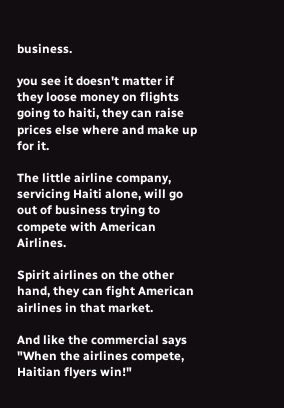business.

you see it doesn't matter if they loose money on flights going to haiti, they can raise prices else where and make up for it.

The little airline company, servicing Haiti alone, will go out of business trying to compete with American Airlines.

Spirit airlines on the other hand, they can fight American airlines in that market.

And like the commercial says "When the airlines compete, Haitian flyers win!"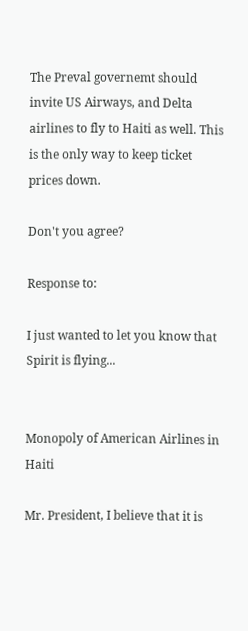The Preval governemt should invite US Airways, and Delta airlines to fly to Haiti as well. This is the only way to keep ticket prices down.

Don't you agree?

Response to:

I just wanted to let you know that Spirit is flying...


Monopoly of American Airlines in Haiti

Mr. President, I believe that it is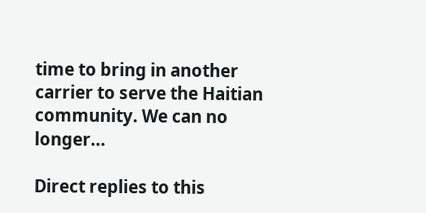time to bring in another carrier to serve the Haitian community. We can no longer...

Direct replies to this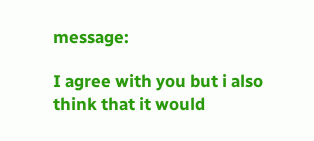message:

I agree with you but i also think that it would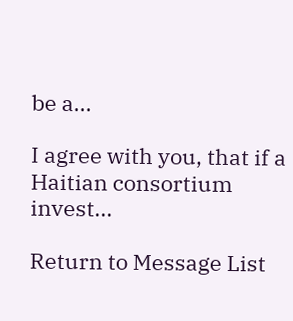be a...

I agree with you, that if a Haitian consortium invest...

Return to Message List